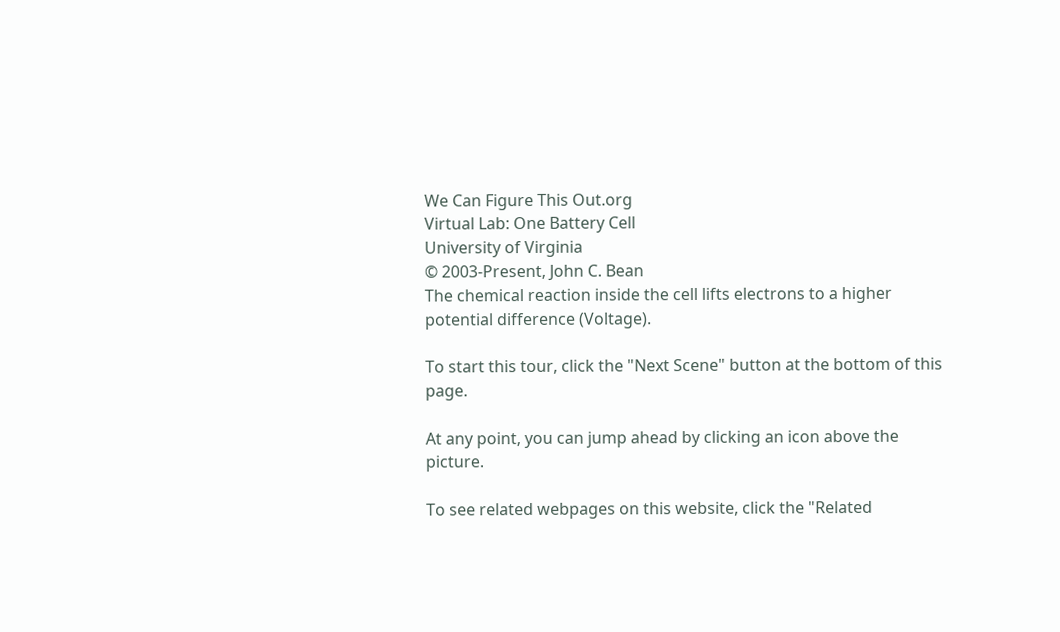We Can Figure This Out.org
Virtual Lab: One Battery Cell
University of Virginia
© 2003-Present, John C. Bean
The chemical reaction inside the cell lifts electrons to a higher potential difference (Voltage).

To start this tour, click the "Next Scene" button at the bottom of this page.

At any point, you can jump ahead by clicking an icon above the picture.

To see related webpages on this website, click the "Related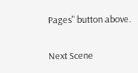Pages" button above.

Next Scene